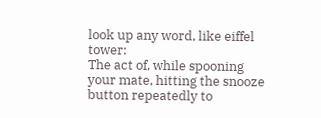look up any word, like eiffel tower:
The act of, while spooning your mate, hitting the snooze button repeatedly to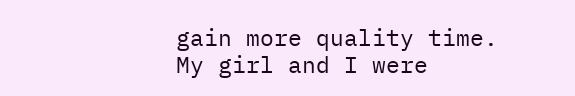gain more quality time.
My girl and I were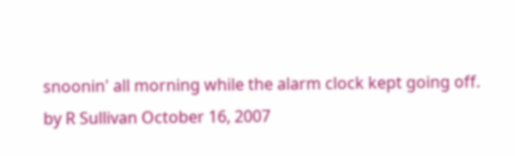snoonin' all morning while the alarm clock kept going off.
by R Sullivan October 16, 2007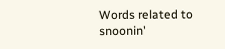Words related to snoonin'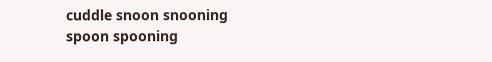cuddle snoon snooning spoon spooning